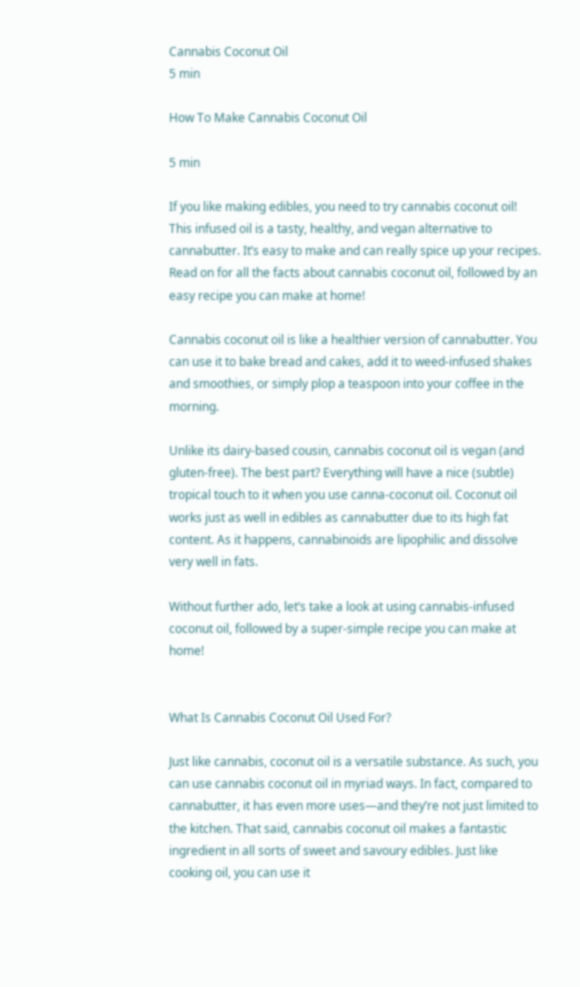Cannabis Coconut Oil
5 min

How To Make Cannabis Coconut Oil

5 min

If you like making edibles, you need to try cannabis coconut oil! This infused oil is a tasty, healthy, and vegan alternative to cannabutter. It’s easy to make and can really spice up your recipes. Read on for all the facts about cannabis coconut oil, followed by an easy recipe you can make at home!

Cannabis coconut oil is like a healthier version of cannabutter. You can use it to bake bread and cakes, add it to weed-infused shakes and smoothies, or simply plop a teaspoon into your coffee in the morning.

Unlike its dairy-based cousin, cannabis coconut oil is vegan (and gluten-free). The best part? Everything will have a nice (subtle) tropical touch to it when you use canna-coconut oil. Coconut oil works just as well in edibles as cannabutter due to its high fat content. As it happens, cannabinoids are lipophilic and dissolve very well in fats.

Without further ado, let’s take a look at using cannabis-infused coconut oil, followed by a super-simple recipe you can make at home!


What Is Cannabis Coconut Oil Used For?

Just like cannabis, coconut oil is a versatile substance. As such, you can use cannabis coconut oil in myriad ways. In fact, compared to cannabutter, it has even more uses—and they’re not just limited to the kitchen. That said, cannabis coconut oil makes a fantastic ingredient in all sorts of sweet and savoury edibles. Just like cooking oil, you can use it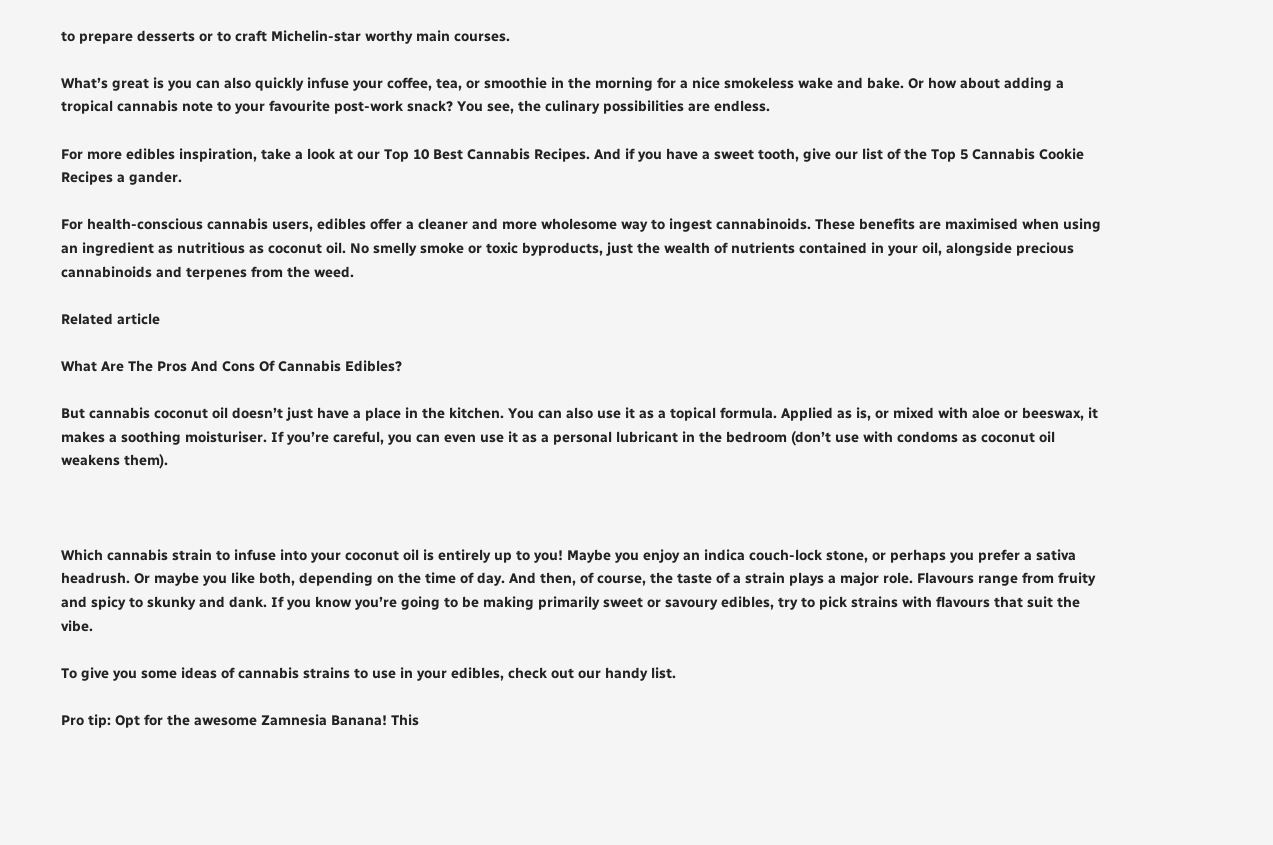to prepare desserts or to craft Michelin-star worthy main courses.

What’s great is you can also quickly infuse your coffee, tea, or smoothie in the morning for a nice smokeless wake and bake. Or how about adding a tropical cannabis note to your favourite post-work snack? You see, the culinary possibilities are endless.

For more edibles inspiration, take a look at our Top 10 Best Cannabis Recipes. And if you have a sweet tooth, give our list of the Top 5 Cannabis Cookie Recipes a gander.

For health-conscious cannabis users, edibles offer a cleaner and more wholesome way to ingest cannabinoids. These benefits are maximised when using an ingredient as nutritious as coconut oil. No smelly smoke or toxic byproducts, just the wealth of nutrients contained in your oil, alongside precious cannabinoids and terpenes from the weed.

Related article

What Are The Pros And Cons Of Cannabis Edibles?

But cannabis coconut oil doesn’t just have a place in the kitchen. You can also use it as a topical formula. Applied as is, or mixed with aloe or beeswax, it makes a soothing moisturiser. If you’re careful, you can even use it as a personal lubricant in the bedroom (don’t use with condoms as coconut oil weakens them).



Which cannabis strain to infuse into your coconut oil is entirely up to you! Maybe you enjoy an indica couch-lock stone, or perhaps you prefer a sativa headrush. Or maybe you like both, depending on the time of day. And then, of course, the taste of a strain plays a major role. Flavours range from fruity and spicy to skunky and dank. If you know you’re going to be making primarily sweet or savoury edibles, try to pick strains with flavours that suit the vibe.

To give you some ideas of cannabis strains to use in your edibles, check out our handy list.

Pro tip: Opt for the awesome Zamnesia Banana! This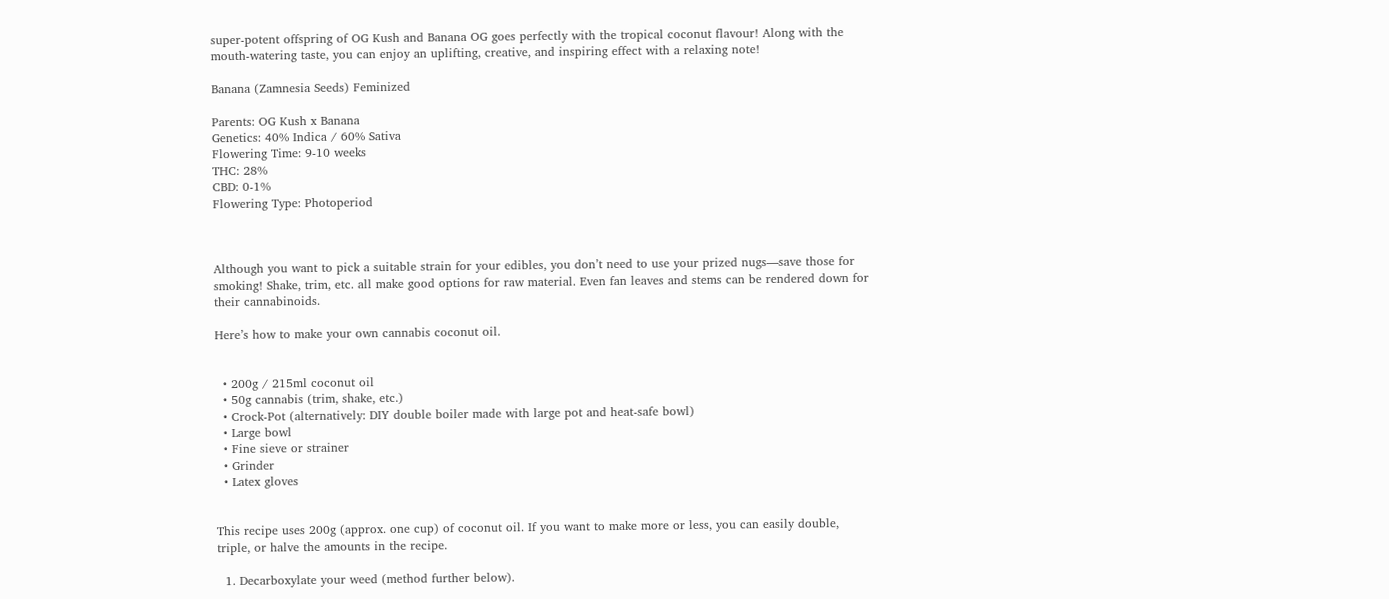super-potent offspring of OG Kush and Banana OG goes perfectly with the tropical coconut flavour! Along with the mouth-watering taste, you can enjoy an uplifting, creative, and inspiring effect with a relaxing note!

Banana (Zamnesia Seeds) Feminized

Parents: OG Kush x Banana
Genetics: 40% Indica / 60% Sativa
Flowering Time: 9-10 weeks
THC: 28%
CBD: 0-1%
Flowering Type: Photoperiod



Although you want to pick a suitable strain for your edibles, you don’t need to use your prized nugs—save those for smoking! Shake, trim, etc. all make good options for raw material. Even fan leaves and stems can be rendered down for their cannabinoids.

Here’s how to make your own cannabis coconut oil.


  • 200g / 215ml coconut oil
  • 50g cannabis (trim, shake, etc.)
  • Crock-Pot (alternatively: DIY double boiler made with large pot and heat-safe bowl)
  • Large bowl
  • Fine sieve or strainer
  • Grinder
  • Latex gloves


This recipe uses 200g (approx. one cup) of coconut oil. If you want to make more or less, you can easily double, triple, or halve the amounts in the recipe.

  1. Decarboxylate your weed (method further below).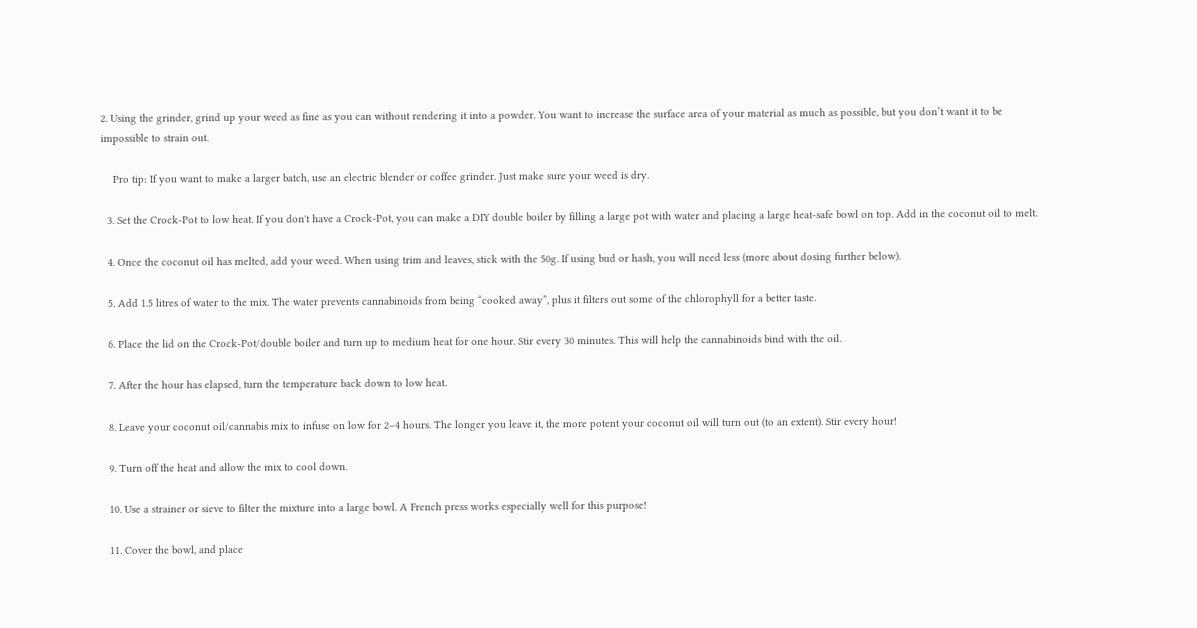2. Using the grinder, grind up your weed as fine as you can without rendering it into a powder. You want to increase the surface area of your material as much as possible, but you don’t want it to be impossible to strain out.

    Pro tip: If you want to make a larger batch, use an electric blender or coffee grinder. Just make sure your weed is dry.

  3. Set the Crock-Pot to low heat. If you don't have a Crock-Pot, you can make a DIY double boiler by filling a large pot with water and placing a large heat-safe bowl on top. Add in the coconut oil to melt.

  4. Once the coconut oil has melted, add your weed. When using trim and leaves, stick with the 50g. If using bud or hash, you will need less (more about dosing further below).

  5. Add 1.5 litres of water to the mix. The water prevents cannabinoids from being “cooked away”, plus it filters out some of the chlorophyll for a better taste.

  6. Place the lid on the Crock-Pot/double boiler and turn up to medium heat for one hour. Stir every 30 minutes. This will help the cannabinoids bind with the oil.

  7. After the hour has elapsed, turn the temperature back down to low heat.

  8. Leave your coconut oil/cannabis mix to infuse on low for 2–4 hours. The longer you leave it, the more potent your coconut oil will turn out (to an extent). Stir every hour!

  9. Turn off the heat and allow the mix to cool down.

  10. Use a strainer or sieve to filter the mixture into a large bowl. A French press works especially well for this purpose!

  11. Cover the bowl, and place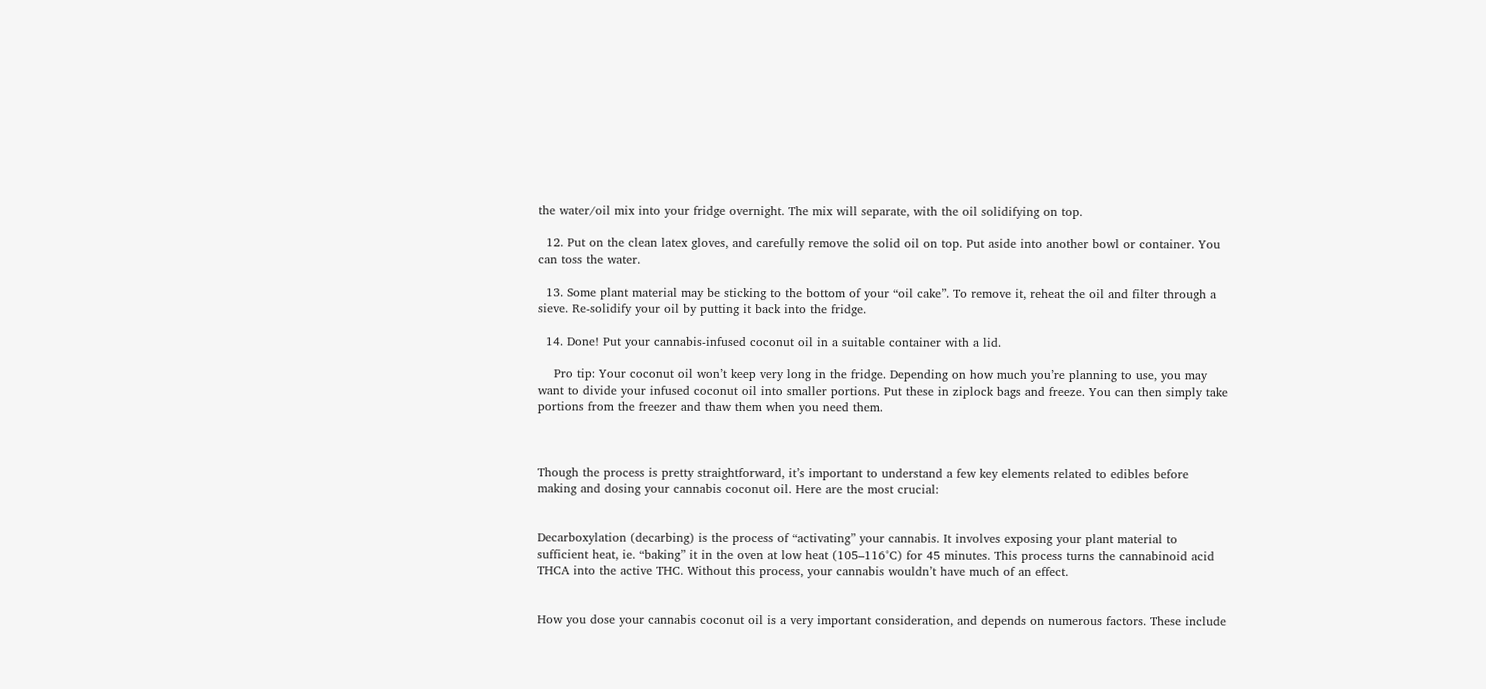the water/oil mix into your fridge overnight. The mix will separate, with the oil solidifying on top.

  12. Put on the clean latex gloves, and carefully remove the solid oil on top. Put aside into another bowl or container. You can toss the water.

  13. Some plant material may be sticking to the bottom of your “oil cake”. To remove it, reheat the oil and filter through a sieve. Re-solidify your oil by putting it back into the fridge.

  14. Done! Put your cannabis-infused coconut oil in a suitable container with a lid.

    Pro tip: Your coconut oil won’t keep very long in the fridge. Depending on how much you’re planning to use, you may want to divide your infused coconut oil into smaller portions. Put these in ziplock bags and freeze. You can then simply take portions from the freezer and thaw them when you need them.



Though the process is pretty straightforward, it’s important to understand a few key elements related to edibles before making and dosing your cannabis coconut oil. Here are the most crucial:


Decarboxylation (decarbing) is the process of “activating” your cannabis. It involves exposing your plant material to sufficient heat, ie. “baking” it in the oven at low heat (105–116°C) for 45 minutes. This process turns the cannabinoid acid THCA into the active THC. Without this process, your cannabis wouldn’t have much of an effect.


How you dose your cannabis coconut oil is a very important consideration, and depends on numerous factors. These include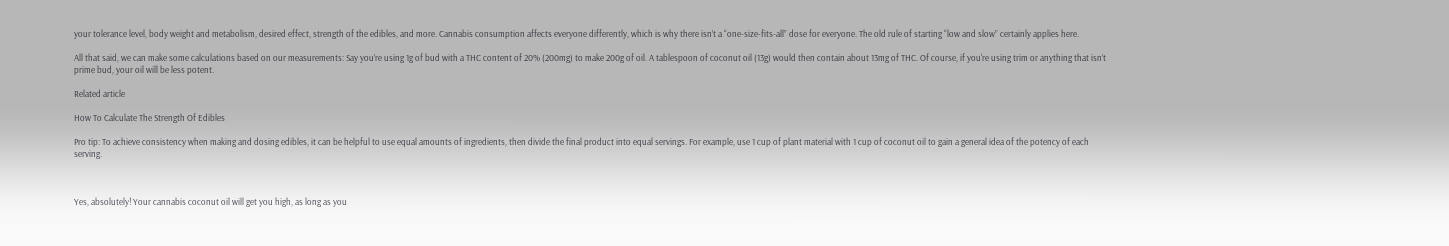your tolerance level, body weight and metabolism, desired effect, strength of the edibles, and more. Cannabis consumption affects everyone differently, which is why there isn’t a “one-size-fits-all” dose for everyone. The old rule of starting “low and slow” certainly applies here.

All that said, we can make some calculations based on our measurements: Say you’re using 1g of bud with a THC content of 20% (200mg) to make 200g of oil. A tablespoon of coconut oil (13g) would then contain about 13mg of THC. Of course, if you're using trim or anything that isn’t prime bud, your oil will be less potent.

Related article

How To Calculate The Strength Of Edibles

Pro tip: To achieve consistency when making and dosing edibles, it can be helpful to use equal amounts of ingredients, then divide the final product into equal servings. For example, use 1 cup of plant material with 1 cup of coconut oil to gain a general idea of the potency of each serving.



Yes, absolutely! Your cannabis coconut oil will get you high, as long as you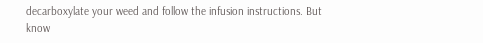decarboxylate your weed and follow the infusion instructions. But know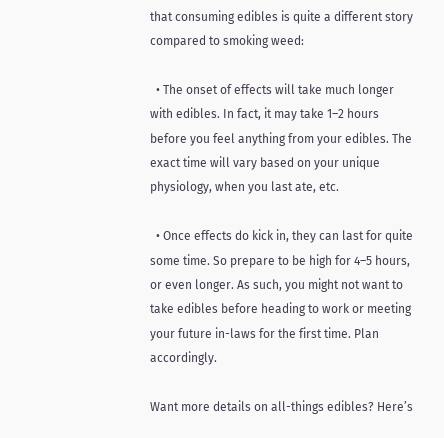that consuming edibles is quite a different story compared to smoking weed:

  • The onset of effects will take much longer with edibles. In fact, it may take 1–2 hours before you feel anything from your edibles. The exact time will vary based on your unique physiology, when you last ate, etc.

  • Once effects do kick in, they can last for quite some time. So prepare to be high for 4–5 hours, or even longer. As such, you might not want to take edibles before heading to work or meeting your future in-laws for the first time. Plan accordingly.

Want more details on all-things edibles? Here’s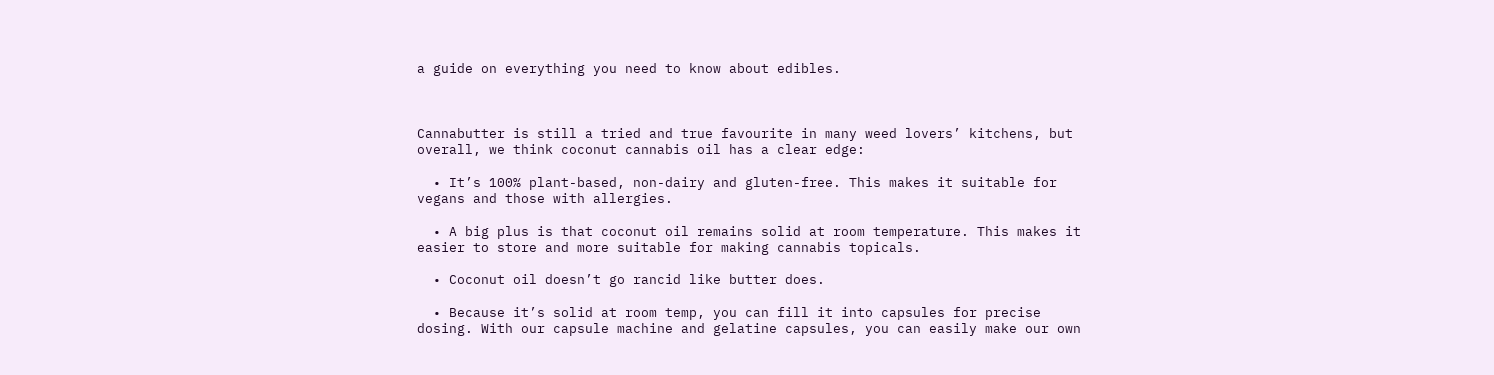a guide on everything you need to know about edibles.



Cannabutter is still a tried and true favourite in many weed lovers’ kitchens, but overall, we think coconut cannabis oil has a clear edge:

  • It’s 100% plant-based, non-dairy and gluten-free. This makes it suitable for vegans and those with allergies.

  • A big plus is that coconut oil remains solid at room temperature. This makes it easier to store and more suitable for making cannabis topicals.

  • Coconut oil doesn’t go rancid like butter does.

  • Because it’s solid at room temp, you can fill it into capsules for precise dosing. With our capsule machine and gelatine capsules, you can easily make our own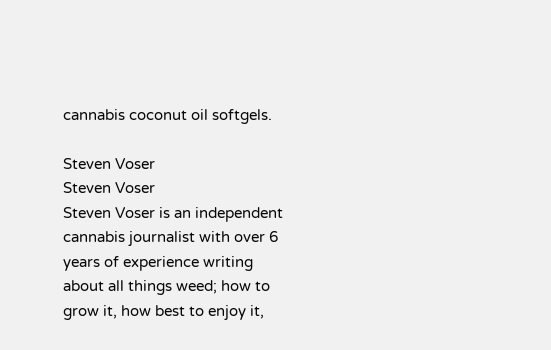cannabis coconut oil softgels.

Steven Voser
Steven Voser
Steven Voser is an independent cannabis journalist with over 6 years of experience writing about all things weed; how to grow it, how best to enjoy it,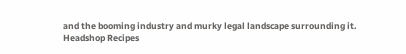and the booming industry and murky legal landscape surrounding it.
Headshop Recipes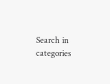Search in categories